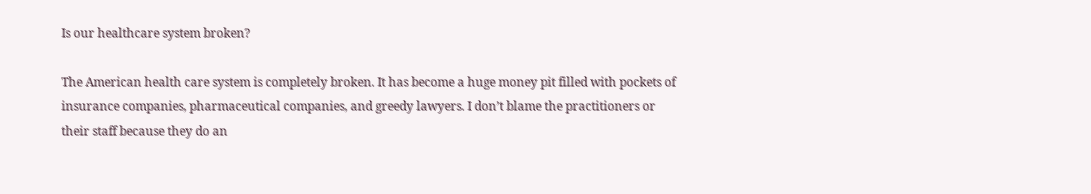Is our healthcare system broken?

The American health care system is completely broken. It has become a huge money pit filled with pockets of insurance companies, pharmaceutical companies, and greedy lawyers. I don’t blame the practitioners or their staff because they do an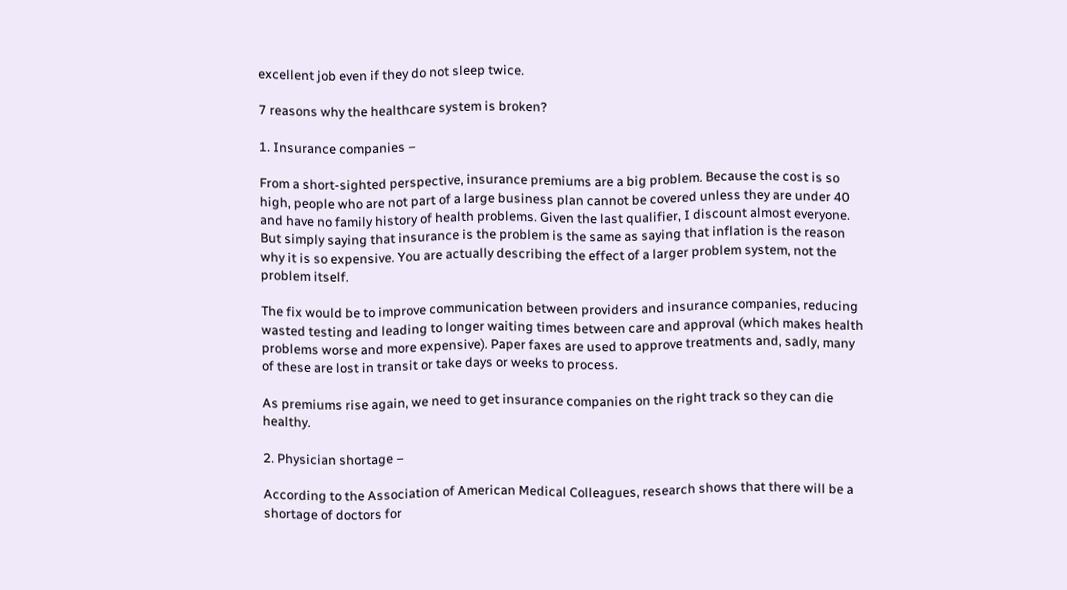excellent job even if they do not sleep twice.

7 reasons why the healthcare system is broken?

1. Insurance companies –

From a short-sighted perspective, insurance premiums are a big problem. Because the cost is so high, people who are not part of a large business plan cannot be covered unless they are under 40 and have no family history of health problems. Given the last qualifier, I discount almost everyone. But simply saying that insurance is the problem is the same as saying that inflation is the reason why it is so expensive. You are actually describing the effect of a larger problem system, not the problem itself.

The fix would be to improve communication between providers and insurance companies, reducing wasted testing and leading to longer waiting times between care and approval (which makes health problems worse and more expensive). Paper faxes are used to approve treatments and, sadly, many of these are lost in transit or take days or weeks to process.

As premiums rise again, we need to get insurance companies on the right track so they can die healthy.

2. Physician shortage –

According to the Association of American Medical Colleagues, research shows that there will be a shortage of doctors for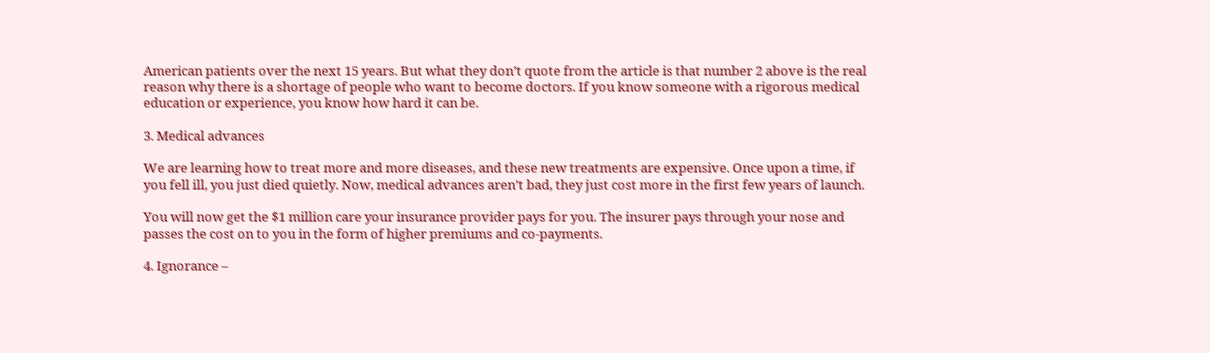American patients over the next 15 years. But what they don’t quote from the article is that number 2 above is the real reason why there is a shortage of people who want to become doctors. If you know someone with a rigorous medical education or experience, you know how hard it can be.

3. Medical advances

We are learning how to treat more and more diseases, and these new treatments are expensive. Once upon a time, if you fell ill, you just died quietly. Now, medical advances aren’t bad, they just cost more in the first few years of launch.

You will now get the $1 million care your insurance provider pays for you. The insurer pays through your nose and passes the cost on to you in the form of higher premiums and co-payments.

4. Ignorance –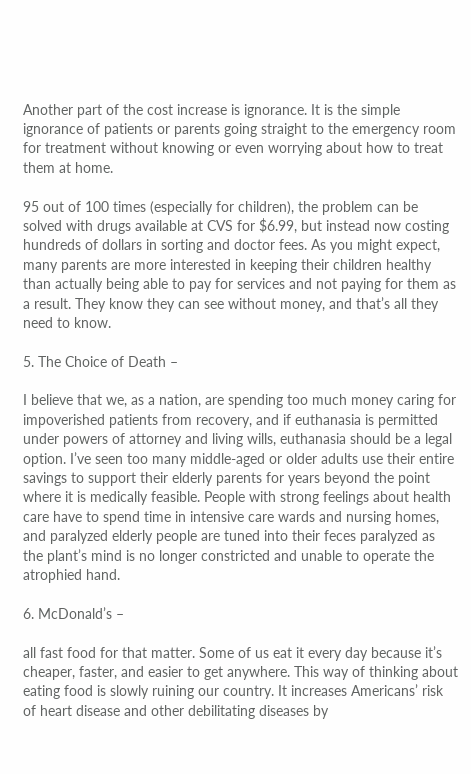Another part of the cost increase is ignorance. It is the simple ignorance of patients or parents going straight to the emergency room for treatment without knowing or even worrying about how to treat them at home.

95 out of 100 times (especially for children), the problem can be solved with drugs available at CVS for $6.99, but instead now costing hundreds of dollars in sorting and doctor fees. As you might expect, many parents are more interested in keeping their children healthy than actually being able to pay for services and not paying for them as a result. They know they can see without money, and that’s all they need to know.

5. The Choice of Death –

I believe that we, as a nation, are spending too much money caring for impoverished patients from recovery, and if euthanasia is permitted under powers of attorney and living wills, euthanasia should be a legal option. I’ve seen too many middle-aged or older adults use their entire savings to support their elderly parents for years beyond the point where it is medically feasible. People with strong feelings about health care have to spend time in intensive care wards and nursing homes, and paralyzed elderly people are tuned into their feces paralyzed as the plant’s mind is no longer constricted and unable to operate the atrophied hand.

6. McDonald’s –

all fast food for that matter. Some of us eat it every day because it’s cheaper, faster, and easier to get anywhere. This way of thinking about eating food is slowly ruining our country. It increases Americans’ risk of heart disease and other debilitating diseases by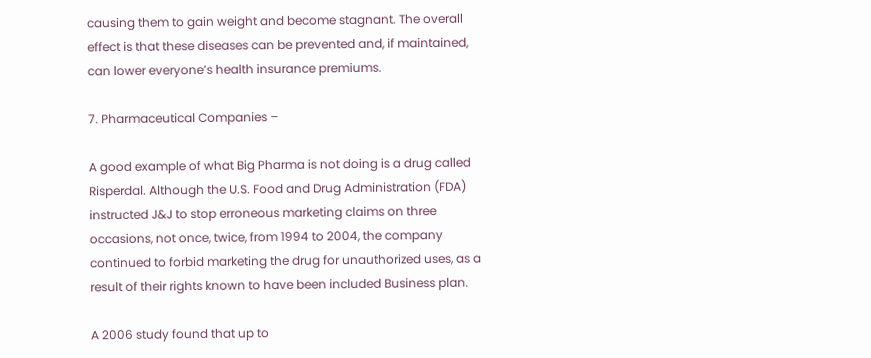causing them to gain weight and become stagnant. The overall effect is that these diseases can be prevented and, if maintained, can lower everyone’s health insurance premiums.

7. Pharmaceutical Companies –

A good example of what Big Pharma is not doing is a drug called Risperdal. Although the U.S. Food and Drug Administration (FDA) instructed J&J to stop erroneous marketing claims on three occasions, not once, twice, from 1994 to 2004, the company continued to forbid marketing the drug for unauthorized uses, as a result of their rights known to have been included Business plan.

A 2006 study found that up to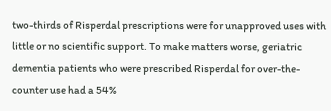two-thirds of Risperdal prescriptions were for unapproved uses with little or no scientific support. To make matters worse, geriatric dementia patients who were prescribed Risperdal for over-the-counter use had a 54%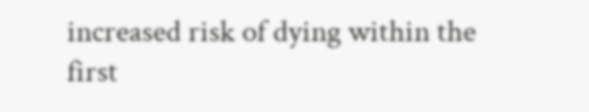increased risk of dying within the first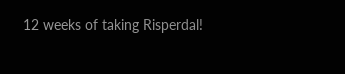12 weeks of taking Risperdal!